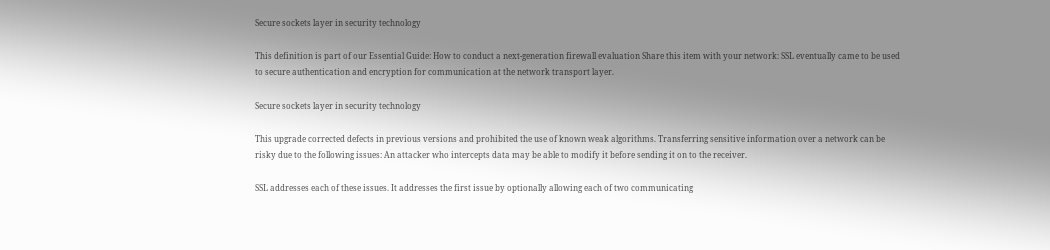Secure sockets layer in security technology

This definition is part of our Essential Guide: How to conduct a next-generation firewall evaluation Share this item with your network: SSL eventually came to be used to secure authentication and encryption for communication at the network transport layer.

Secure sockets layer in security technology

This upgrade corrected defects in previous versions and prohibited the use of known weak algorithms. Transferring sensitive information over a network can be risky due to the following issues: An attacker who intercepts data may be able to modify it before sending it on to the receiver.

SSL addresses each of these issues. It addresses the first issue by optionally allowing each of two communicating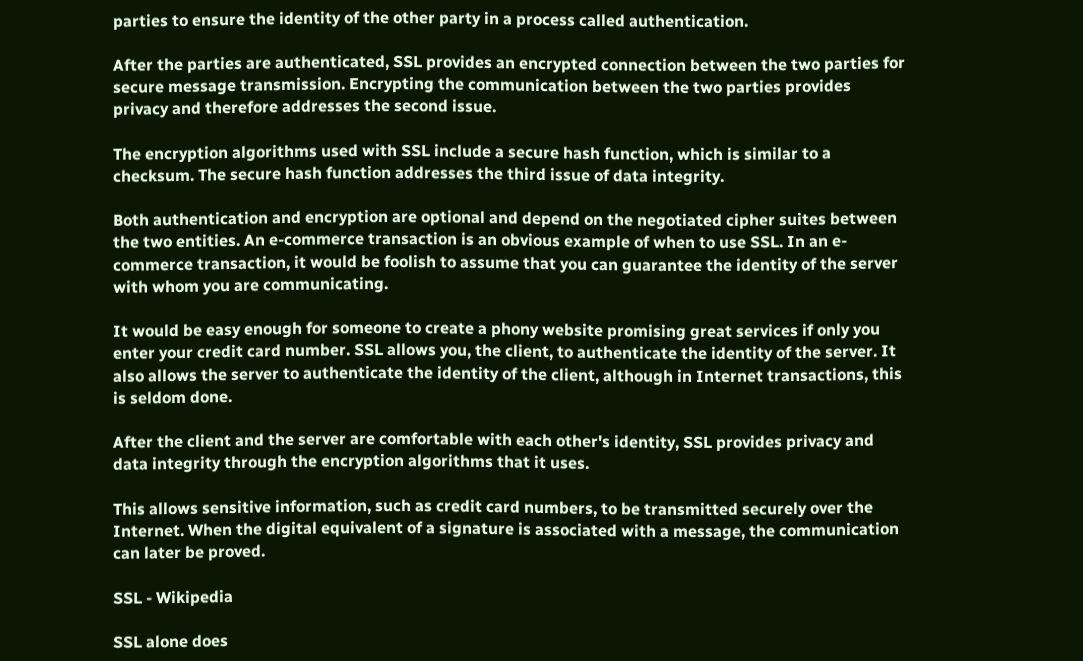parties to ensure the identity of the other party in a process called authentication.

After the parties are authenticated, SSL provides an encrypted connection between the two parties for secure message transmission. Encrypting the communication between the two parties provides privacy and therefore addresses the second issue.

The encryption algorithms used with SSL include a secure hash function, which is similar to a checksum. The secure hash function addresses the third issue of data integrity.

Both authentication and encryption are optional and depend on the negotiated cipher suites between the two entities. An e-commerce transaction is an obvious example of when to use SSL. In an e-commerce transaction, it would be foolish to assume that you can guarantee the identity of the server with whom you are communicating.

It would be easy enough for someone to create a phony website promising great services if only you enter your credit card number. SSL allows you, the client, to authenticate the identity of the server. It also allows the server to authenticate the identity of the client, although in Internet transactions, this is seldom done.

After the client and the server are comfortable with each other's identity, SSL provides privacy and data integrity through the encryption algorithms that it uses.

This allows sensitive information, such as credit card numbers, to be transmitted securely over the Internet. When the digital equivalent of a signature is associated with a message, the communication can later be proved.

SSL - Wikipedia

SSL alone does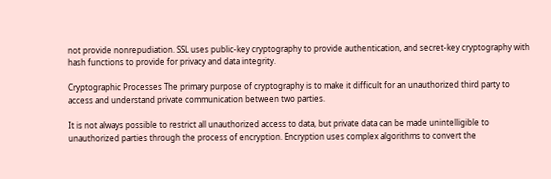not provide nonrepudiation. SSL uses public-key cryptography to provide authentication, and secret-key cryptography with hash functions to provide for privacy and data integrity.

Cryptographic Processes The primary purpose of cryptography is to make it difficult for an unauthorized third party to access and understand private communication between two parties.

It is not always possible to restrict all unauthorized access to data, but private data can be made unintelligible to unauthorized parties through the process of encryption. Encryption uses complex algorithms to convert the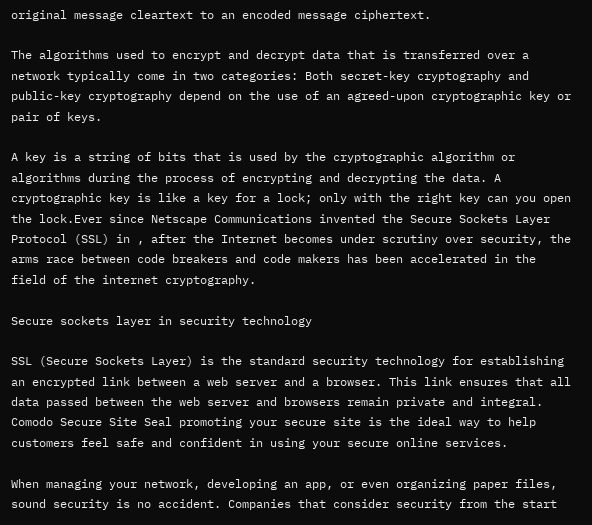original message cleartext to an encoded message ciphertext.

The algorithms used to encrypt and decrypt data that is transferred over a network typically come in two categories: Both secret-key cryptography and public-key cryptography depend on the use of an agreed-upon cryptographic key or pair of keys.

A key is a string of bits that is used by the cryptographic algorithm or algorithms during the process of encrypting and decrypting the data. A cryptographic key is like a key for a lock; only with the right key can you open the lock.Ever since Netscape Communications invented the Secure Sockets Layer Protocol (SSL) in , after the Internet becomes under scrutiny over security, the arms race between code breakers and code makers has been accelerated in the field of the internet cryptography.

Secure sockets layer in security technology

SSL (Secure Sockets Layer) is the standard security technology for establishing an encrypted link between a web server and a browser. This link ensures that all data passed between the web server and browsers remain private and integral. Comodo Secure Site Seal promoting your secure site is the ideal way to help customers feel safe and confident in using your secure online services.

When managing your network, developing an app, or even organizing paper files, sound security is no accident. Companies that consider security from the start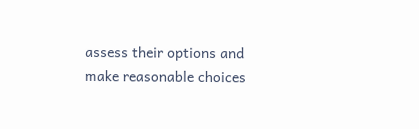assess their options and make reasonable choices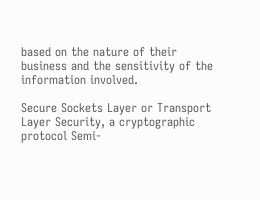based on the nature of their business and the sensitivity of the information involved.

Secure Sockets Layer or Transport Layer Security, a cryptographic protocol Semi-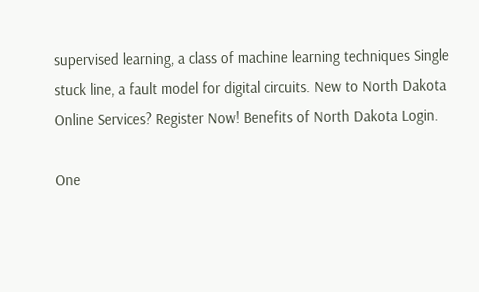supervised learning, a class of machine learning techniques Single stuck line, a fault model for digital circuits. New to North Dakota Online Services? Register Now! Benefits of North Dakota Login.

One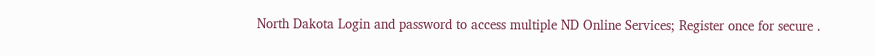North Dakota Login and password to access multiple ND Online Services; Register once for secure .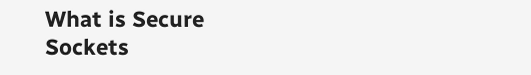What is Secure Sockets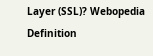Layer (SSL)? Webopedia Definition